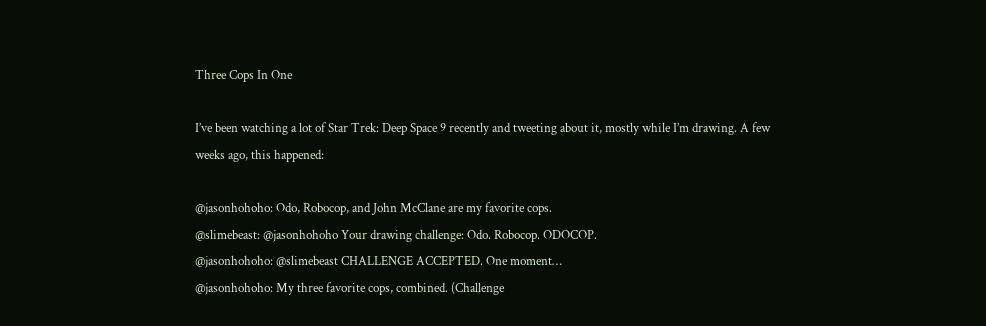Three Cops In One

I’ve been watching a lot of Star Trek: Deep Space 9 recently and tweeting about it, mostly while I’m drawing. A few weeks ago, this happened:

@jasonhohoho: Odo, Robocop, and John McClane are my favorite cops.
@slimebeast: @jasonhohoho Your drawing challenge: Odo. Robocop. ODOCOP.
@jasonhohoho: @slimebeast CHALLENGE ACCEPTED. One moment…
@jasonhohoho: My three favorite cops, combined. (Challenge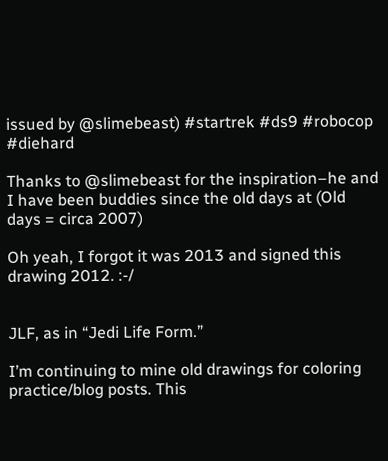issued by @slimebeast) #startrek #ds9 #robocop #diehard

Thanks to @slimebeast for the inspiration–he and I have been buddies since the old days at (Old days = circa 2007)

Oh yeah, I forgot it was 2013 and signed this drawing 2012. :-/


JLF, as in “Jedi Life Form.”

I’m continuing to mine old drawings for coloring practice/blog posts. This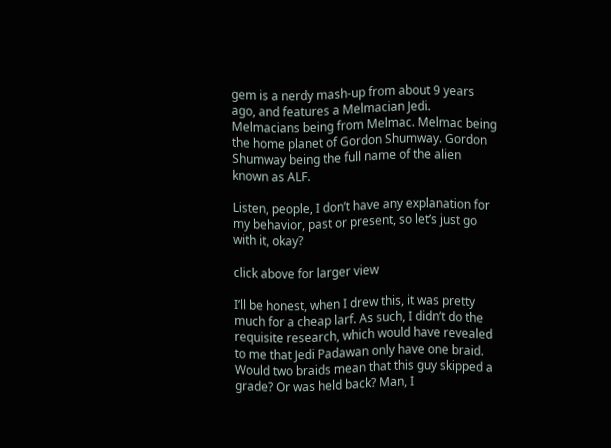gem is a nerdy mash-up from about 9 years ago, and features a Melmacian Jedi. Melmacians being from Melmac. Melmac being the home planet of Gordon Shumway. Gordon Shumway being the full name of the alien known as ALF.

Listen, people, I don’t have any explanation for my behavior, past or present, so let’s just go with it, okay?

click above for larger view

I’ll be honest, when I drew this, it was pretty much for a cheap larf. As such, I didn’t do the requisite research, which would have revealed to me that Jedi Padawan only have one braid. Would two braids mean that this guy skipped a grade? Or was held back? Man, I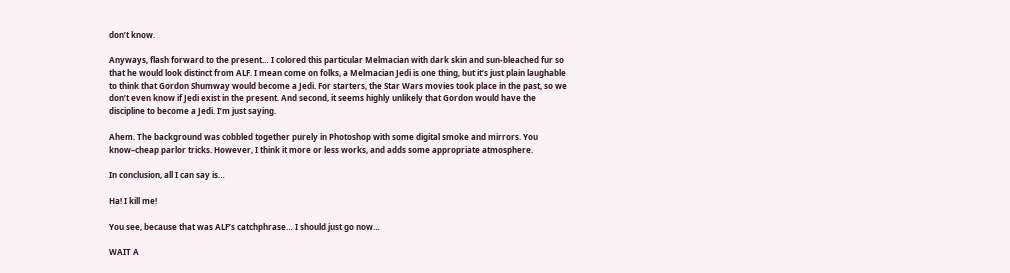don’t know.

Anyways, flash forward to the present… I colored this particular Melmacian with dark skin and sun-bleached fur so that he would look distinct from ALF. I mean come on folks, a Melmacian Jedi is one thing, but it’s just plain laughable to think that Gordon Shumway would become a Jedi. For starters, the Star Wars movies took place in the past, so we don’t even know if Jedi exist in the present. And second, it seems highly unlikely that Gordon would have the discipline to become a Jedi. I’m just saying.

Ahem. The background was cobbled together purely in Photoshop with some digital smoke and mirrors. You know–cheap parlor tricks. However, I think it more or less works, and adds some appropriate atmosphere.

In conclusion, all I can say is…

Ha! I kill me!

You see, because that was ALF’s catchphrase… I should just go now…

WAIT A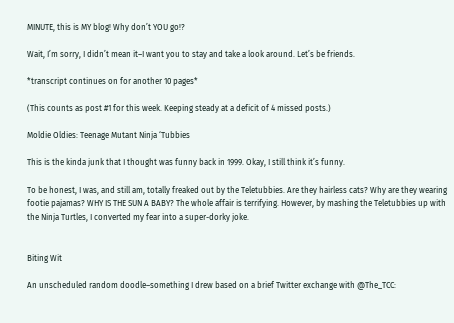MINUTE, this is MY blog! Why don’t YOU go!?

Wait, I’m sorry, I didn’t mean it–I want you to stay and take a look around. Let’s be friends.

*transcript continues on for another 10 pages*

(This counts as post #1 for this week. Keeping steady at a deficit of 4 missed posts.)

Moldie Oldies: Teenage Mutant Ninja ‘Tubbies

This is the kinda junk that I thought was funny back in 1999. Okay, I still think it’s funny.

To be honest, I was, and still am, totally freaked out by the Teletubbies. Are they hairless cats? Why are they wearing footie pajamas? WHY IS THE SUN A BABY? The whole affair is terrifying. However, by mashing the Teletubbies up with the Ninja Turtles, I converted my fear into a super-dorky joke.


Biting Wit

An unscheduled random doodle–something I drew based on a brief Twitter exchange with @The_TCC: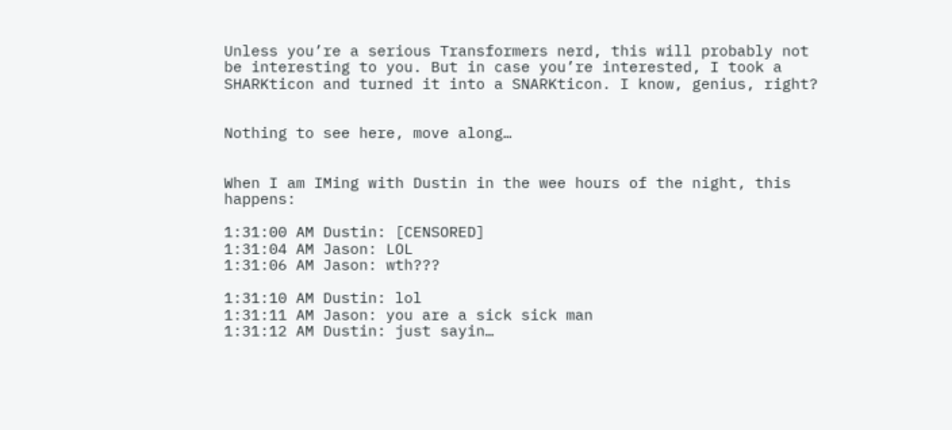Unless you’re a serious Transformers nerd, this will probably not be interesting to you. But in case you’re interested, I took a SHARKticon and turned it into a SNARKticon. I know, genius, right?


Nothing to see here, move along…


When I am IMing with Dustin in the wee hours of the night, this happens:

1:31:00 AM Dustin: [CENSORED]
1:31:04 AM Jason: LOL
1:31:06 AM Jason: wth???

1:31:10 AM Dustin: lol
1:31:11 AM Jason: you are a sick sick man
1:31:12 AM Dustin: just sayin…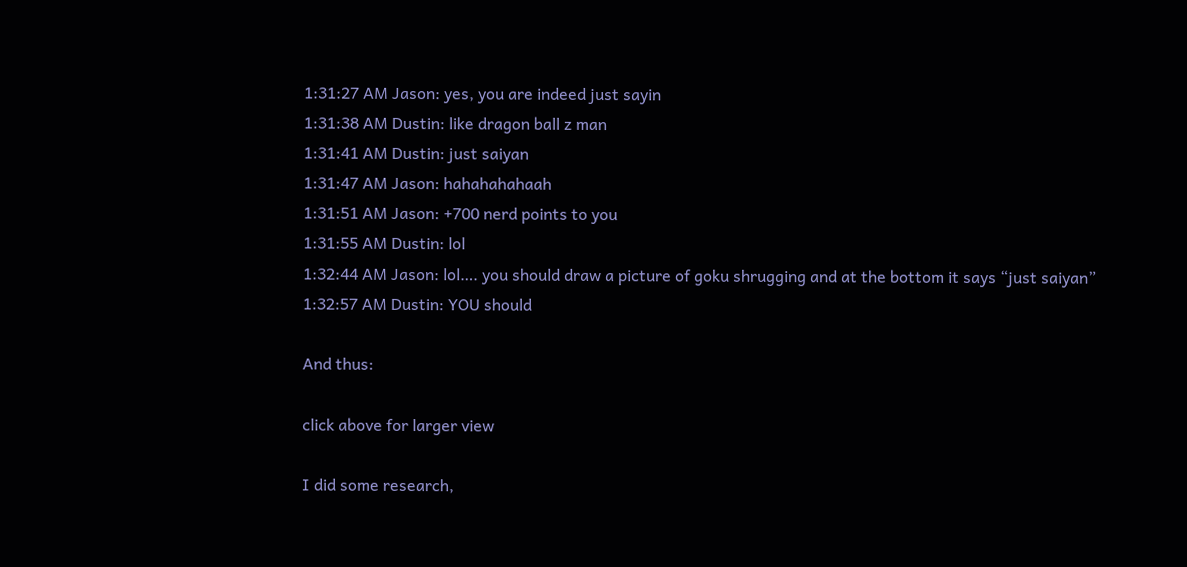1:31:27 AM Jason: yes, you are indeed just sayin
1:31:38 AM Dustin: like dragon ball z man
1:31:41 AM Dustin: just saiyan
1:31:47 AM Jason: hahahahahaah
1:31:51 AM Jason: +700 nerd points to you
1:31:55 AM Dustin: lol
1:32:44 AM Jason: lol…. you should draw a picture of goku shrugging and at the bottom it says “just saiyan”
1:32:57 AM Dustin: YOU should

And thus:

click above for larger view

I did some research,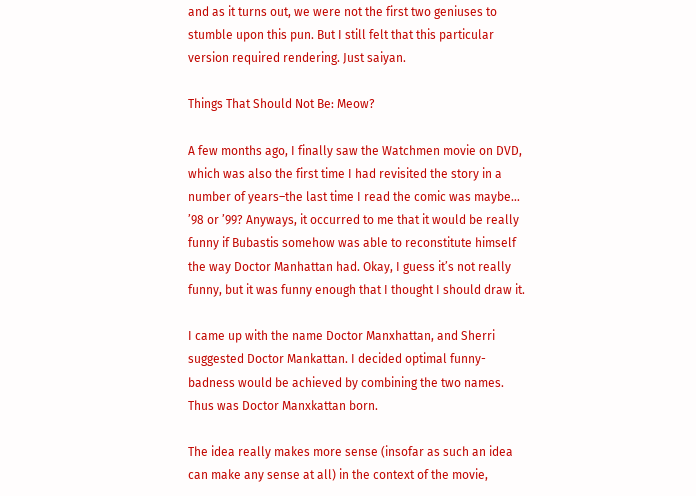and as it turns out, we were not the first two geniuses to stumble upon this pun. But I still felt that this particular version required rendering. Just saiyan.

Things That Should Not Be: Meow?

A few months ago, I finally saw the Watchmen movie on DVD, which was also the first time I had revisited the story in a number of years–the last time I read the comic was maybe… ’98 or ’99? Anyways, it occurred to me that it would be really funny if Bubastis somehow was able to reconstitute himself the way Doctor Manhattan had. Okay, I guess it’s not really funny, but it was funny enough that I thought I should draw it.

I came up with the name Doctor Manxhattan, and Sherri suggested Doctor Mankattan. I decided optimal funny-badness would be achieved by combining the two names. Thus was Doctor Manxkattan born.

The idea really makes more sense (insofar as such an idea can make any sense at all) in the context of the movie,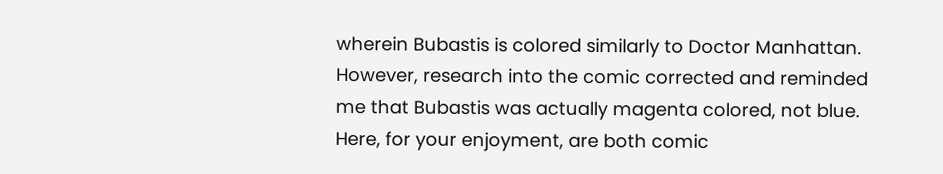wherein Bubastis is colored similarly to Doctor Manhattan. However, research into the comic corrected and reminded me that Bubastis was actually magenta colored, not blue. Here, for your enjoyment, are both comic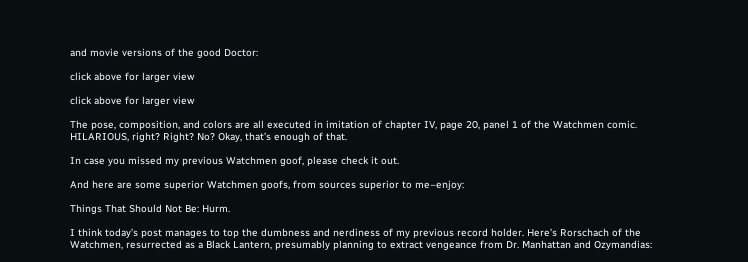and movie versions of the good Doctor:

click above for larger view

click above for larger view

The pose, composition, and colors are all executed in imitation of chapter IV, page 20, panel 1 of the Watchmen comic. HILARIOUS, right? Right? No? Okay, that’s enough of that.

In case you missed my previous Watchmen goof, please check it out.

And here are some superior Watchmen goofs, from sources superior to me–enjoy:

Things That Should Not Be: Hurm.

I think today’s post manages to top the dumbness and nerdiness of my previous record holder. Here’s Rorschach of the Watchmen, resurrected as a Black Lantern, presumably planning to extract vengeance from Dr. Manhattan and Ozymandias: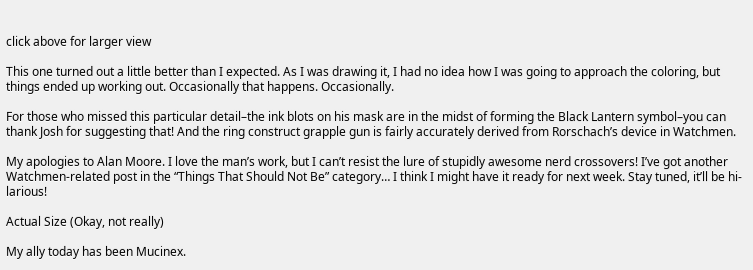click above for larger view

This one turned out a little better than I expected. As I was drawing it, I had no idea how I was going to approach the coloring, but things ended up working out. Occasionally that happens. Occasionally.

For those who missed this particular detail–the ink blots on his mask are in the midst of forming the Black Lantern symbol–you can thank Josh for suggesting that! And the ring construct grapple gun is fairly accurately derived from Rorschach’s device in Watchmen.

My apologies to Alan Moore. I love the man’s work, but I can’t resist the lure of stupidly awesome nerd crossovers! I’ve got another Watchmen-related post in the “Things That Should Not Be” category… I think I might have it ready for next week. Stay tuned, it’ll be hi-larious!

Actual Size (Okay, not really)

My ally today has been Mucinex.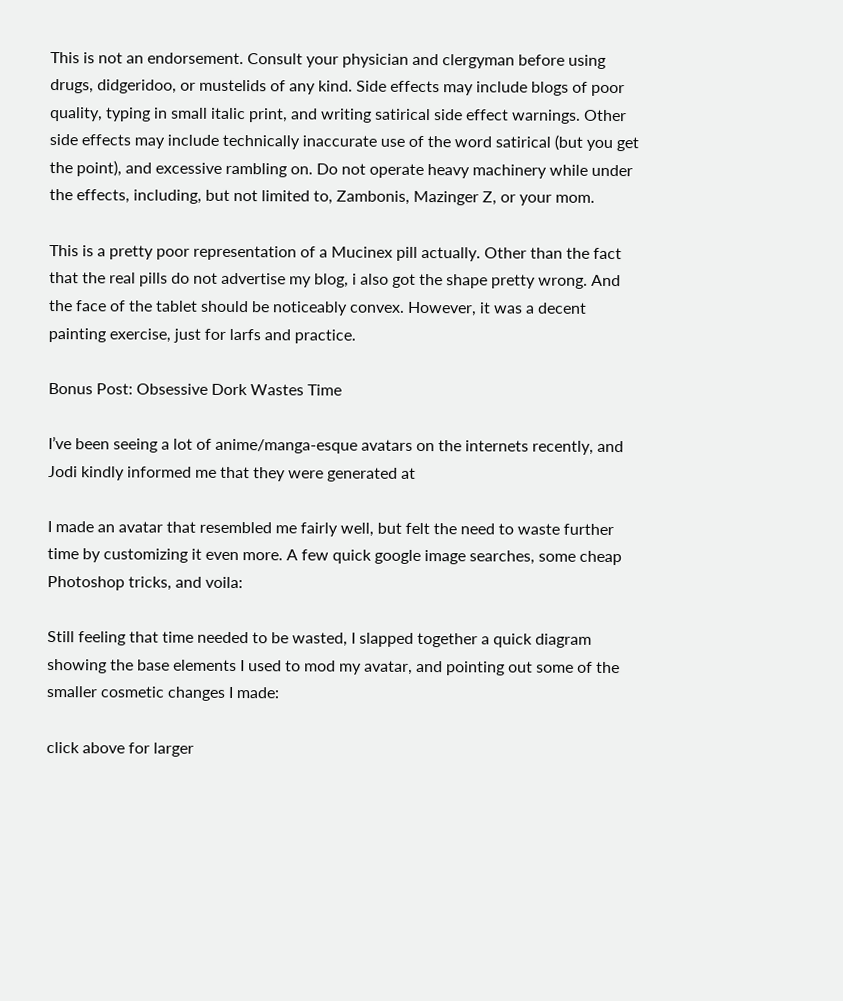This is not an endorsement. Consult your physician and clergyman before using drugs, didgeridoo, or mustelids of any kind. Side effects may include blogs of poor quality, typing in small italic print, and writing satirical side effect warnings. Other side effects may include technically inaccurate use of the word satirical (but you get the point), and excessive rambling on. Do not operate heavy machinery while under the effects, including, but not limited to, Zambonis, Mazinger Z, or your mom.

This is a pretty poor representation of a Mucinex pill actually. Other than the fact that the real pills do not advertise my blog, i also got the shape pretty wrong. And the face of the tablet should be noticeably convex. However, it was a decent painting exercise, just for larfs and practice.

Bonus Post: Obsessive Dork Wastes Time

I’ve been seeing a lot of anime/manga-esque avatars on the internets recently, and Jodi kindly informed me that they were generated at

I made an avatar that resembled me fairly well, but felt the need to waste further time by customizing it even more. A few quick google image searches, some cheap Photoshop tricks, and voila:

Still feeling that time needed to be wasted, I slapped together a quick diagram showing the base elements I used to mod my avatar, and pointing out some of the smaller cosmetic changes I made:

click above for larger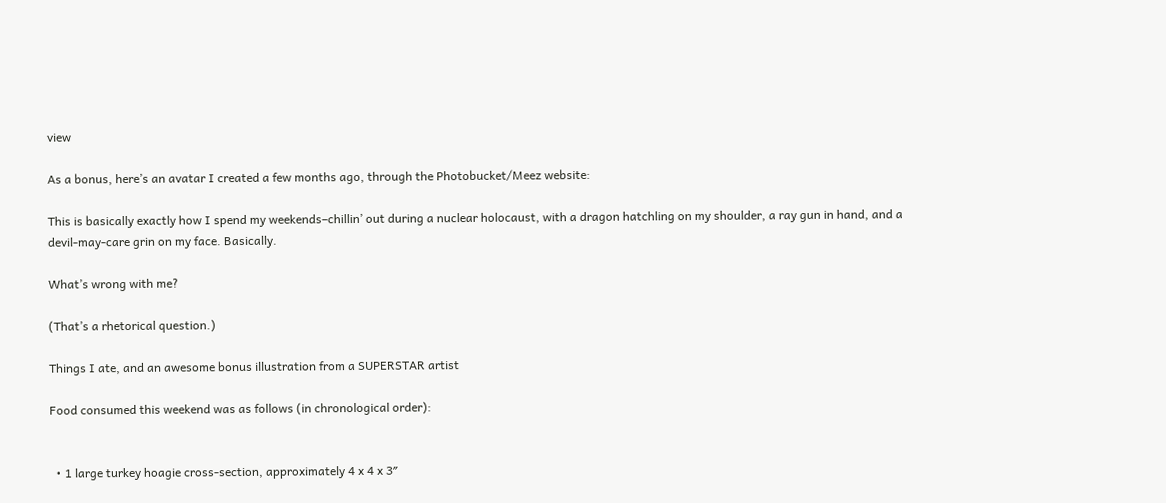view

As a bonus, here’s an avatar I created a few months ago, through the Photobucket/Meez website:

This is basically exactly how I spend my weekends–chillin’ out during a nuclear holocaust, with a dragon hatchling on my shoulder, a ray gun in hand, and a devil-may-care grin on my face. Basically.

What’s wrong with me?

(That’s a rhetorical question.)

Things I ate, and an awesome bonus illustration from a SUPERSTAR artist

Food consumed this weekend was as follows (in chronological order):


  • 1 large turkey hoagie cross-section, approximately 4 x 4 x 3″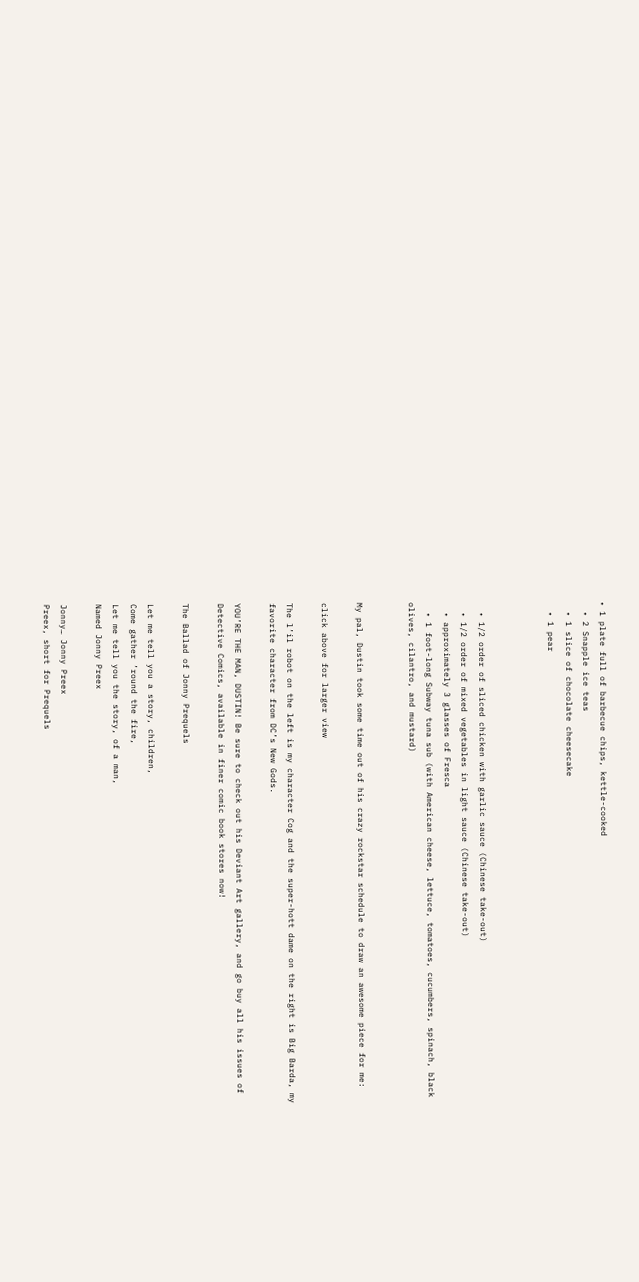• 1 plate full of barbecue chips, kettle-cooked
  • 2 Snapple ice teas
  • 1 slice of chocolate cheesecake
  • 1 pear



  • 1/2 order of sliced chicken with garlic sauce (Chinese take-out)
  • 1/2 order of mixed vegetables in light sauce (Chinese take-out)
  • approximately 3 glasses of Fresca
  • 1 foot-long Subway tuna sub (with American cheese, lettuce, tomatoes, cucumbers, spinach, black olives, cilantro, and mustard)


My pal, Dustin took some time out of his crazy rockstar schedule to draw an awesome piece for me:

click above for larger view

The l’il robot on the left is my character Cog and the super-hott dame on the right is Big Barda, my favorite character from DC’s New Gods.

YOU’RE THE MAN, DUSTIN! Be sure to check out his Deviant Art gallery, and go buy all his issues of Detective Comics, available in finer comic book stores now!

The Ballad of Jonny Prequels

Let me tell you a story, children,
Come gather ’round the fire,
Let me tell you the story, of a man,
Named Jonny Preex

Jonny… Jonny Preex
Preex, short for Prequels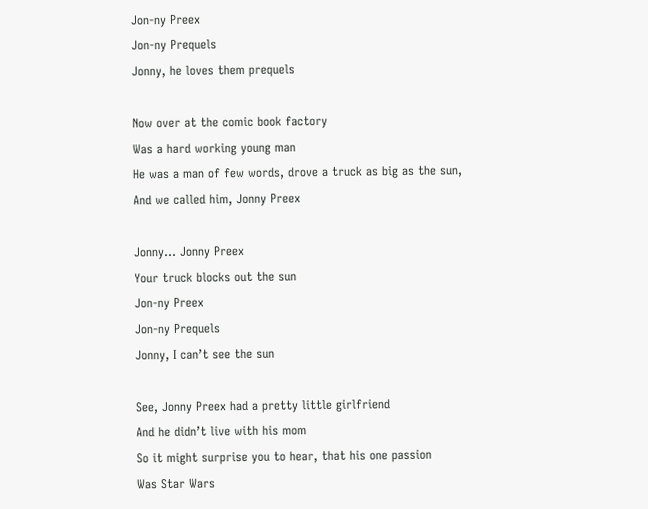Jon-ny Preex
Jon-ny Prequels
Jonny, he loves them prequels

Now over at the comic book factory
Was a hard working young man
He was a man of few words, drove a truck as big as the sun,
And we called him, Jonny Preex

Jonny… Jonny Preex
Your truck blocks out the sun
Jon-ny Preex
Jon-ny Prequels
Jonny, I can’t see the sun

See, Jonny Preex had a pretty little girlfriend
And he didn’t live with his mom
So it might surprise you to hear, that his one passion
Was Star Wars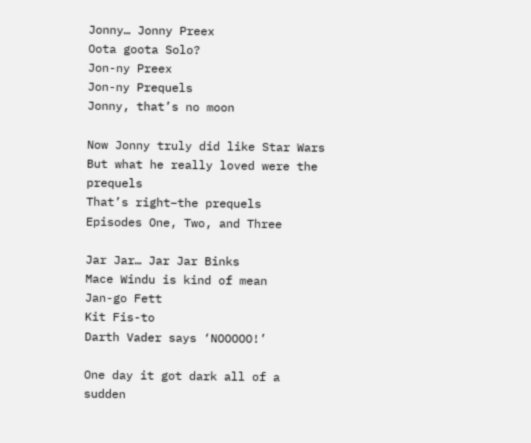Jonny… Jonny Preex
Oota goota Solo?
Jon-ny Preex
Jon-ny Prequels
Jonny, that’s no moon

Now Jonny truly did like Star Wars
But what he really loved were the prequels
That’s right–the prequels
Episodes One, Two, and Three

Jar Jar… Jar Jar Binks
Mace Windu is kind of mean
Jan-go Fett
Kit Fis-to
Darth Vader says ‘NOOOOO!’

One day it got dark all of a sudden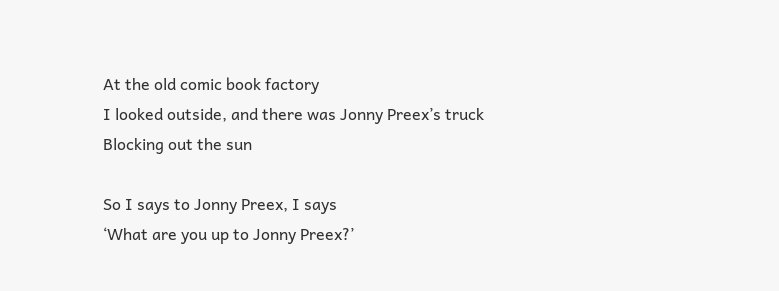At the old comic book factory
I looked outside, and there was Jonny Preex’s truck
Blocking out the sun

So I says to Jonny Preex, I says
‘What are you up to Jonny Preex?’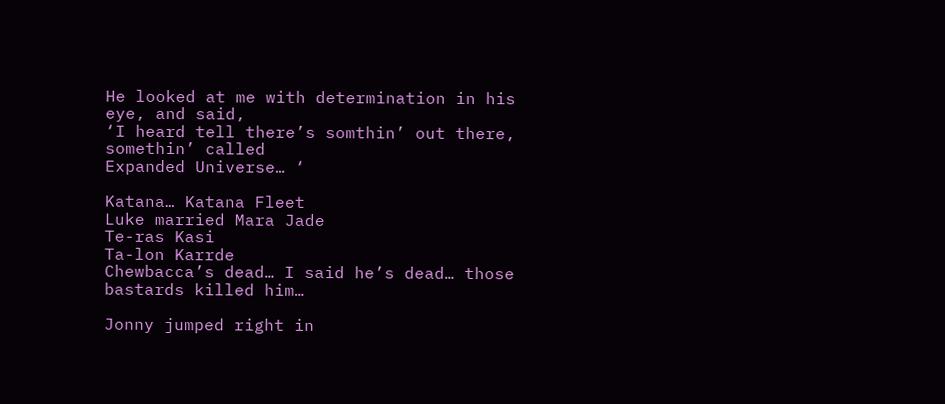He looked at me with determination in his eye, and said,
‘I heard tell there’s somthin’ out there, somethin’ called
Expanded Universe… ‘

Katana… Katana Fleet
Luke married Mara Jade
Te-ras Kasi
Ta-lon Karrde
Chewbacca’s dead… I said he’s dead… those bastards killed him…

Jonny jumped right in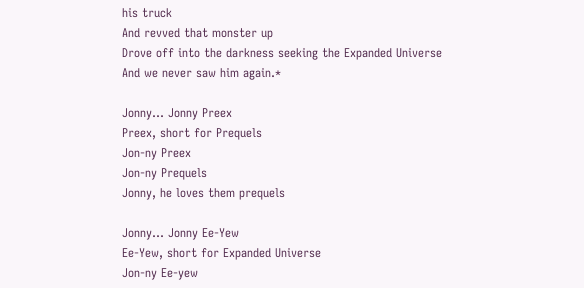his truck
And revved that monster up
Drove off into the darkness seeking the Expanded Universe
And we never saw him again.*

Jonny… Jonny Preex
Preex, short for Prequels
Jon-ny Preex
Jon-ny Prequels
Jonny, he loves them prequels

Jonny… Jonny Ee-Yew
Ee-Yew, short for Expanded Universe
Jon-ny Ee-yew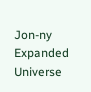Jon-ny Expanded Universe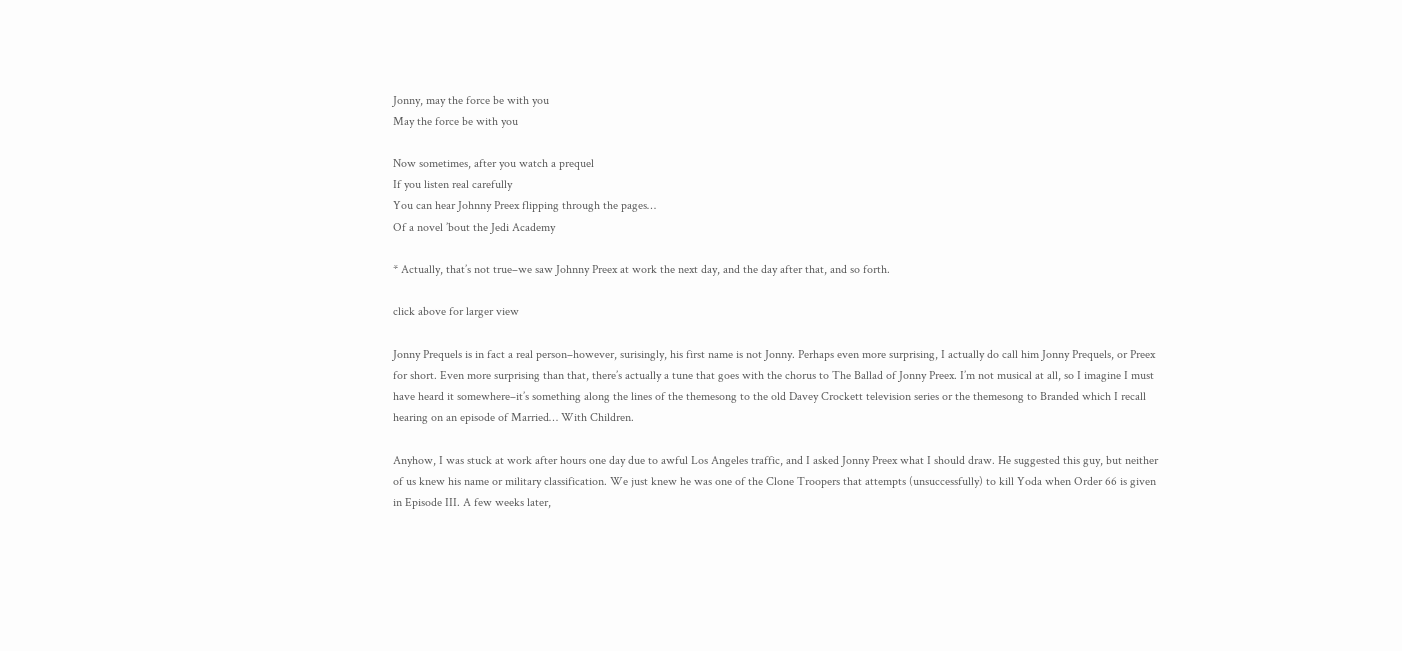Jonny, may the force be with you
May the force be with you

Now sometimes, after you watch a prequel
If you listen real carefully
You can hear Johnny Preex flipping through the pages…
Of a novel ’bout the Jedi Academy

* Actually, that’s not true–we saw Johnny Preex at work the next day, and the day after that, and so forth.

click above for larger view

Jonny Prequels is in fact a real person–however, surisingly, his first name is not Jonny. Perhaps even more surprising, I actually do call him Jonny Prequels, or Preex for short. Even more surprising than that, there’s actually a tune that goes with the chorus to The Ballad of Jonny Preex. I’m not musical at all, so I imagine I must have heard it somewhere–it’s something along the lines of the themesong to the old Davey Crockett television series or the themesong to Branded which I recall hearing on an episode of Married… With Children.

Anyhow, I was stuck at work after hours one day due to awful Los Angeles traffic, and I asked Jonny Preex what I should draw. He suggested this guy, but neither of us knew his name or military classification. We just knew he was one of the Clone Troopers that attempts (unsuccessfully) to kill Yoda when Order 66 is given in Episode III. A few weeks later,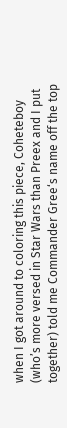when I got around to coloring this piece, Coheteboy (who’s more versed in Star Wars than Preex and I put together) told me Commander Gree‘s name off the top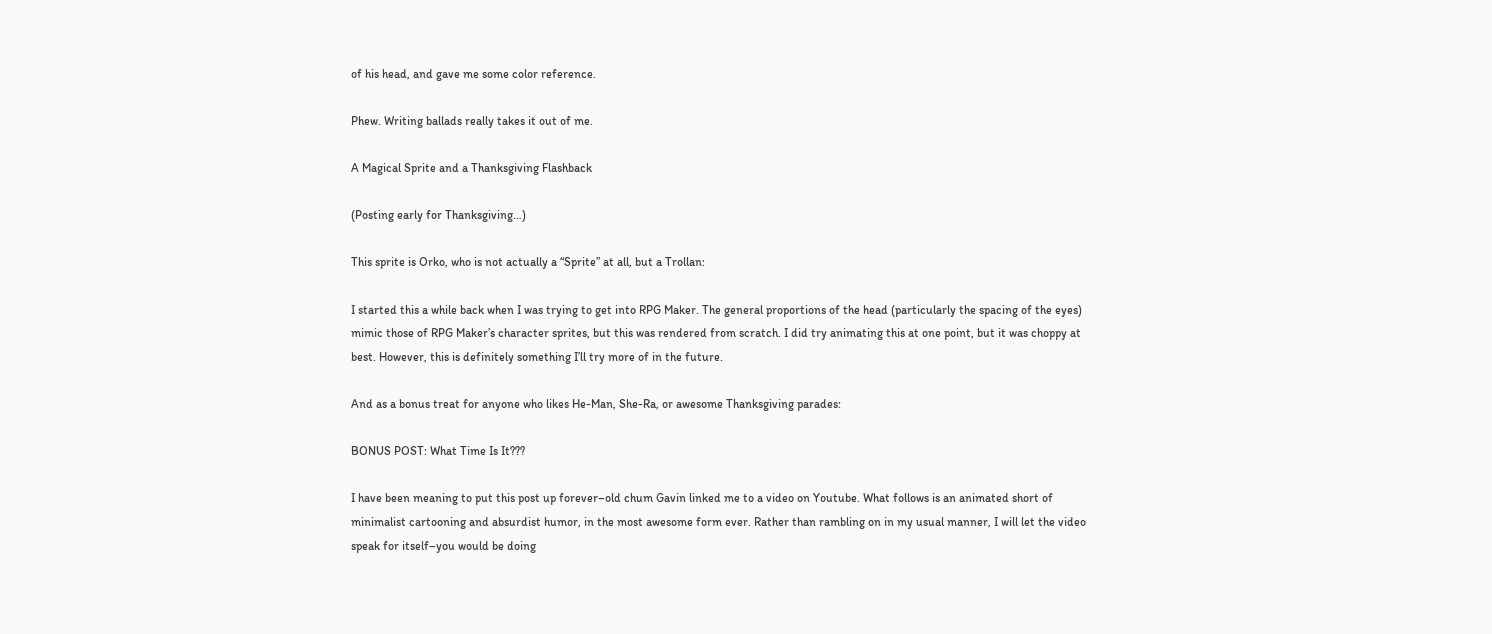of his head, and gave me some color reference.

Phew. Writing ballads really takes it out of me.

A Magical Sprite and a Thanksgiving Flashback

(Posting early for Thanksgiving…)

This sprite is Orko, who is not actually a “Sprite” at all, but a Trollan:

I started this a while back when I was trying to get into RPG Maker. The general proportions of the head (particularly the spacing of the eyes) mimic those of RPG Maker’s character sprites, but this was rendered from scratch. I did try animating this at one point, but it was choppy at best. However, this is definitely something I’ll try more of in the future.

And as a bonus treat for anyone who likes He-Man, She-Ra, or awesome Thanksgiving parades:

BONUS POST: What Time Is It???

I have been meaning to put this post up forever–old chum Gavin linked me to a video on Youtube. What follows is an animated short of minimalist cartooning and absurdist humor, in the most awesome form ever. Rather than rambling on in my usual manner, I will let the video speak for itself–you would be doing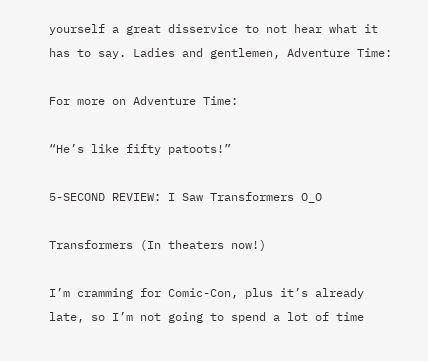yourself a great disservice to not hear what it has to say. Ladies and gentlemen, Adventure Time:

For more on Adventure Time:

“He’s like fifty patoots!”

5-SECOND REVIEW: I Saw Transformers O_O

Transformers (In theaters now!)

I’m cramming for Comic-Con, plus it’s already late, so I’m not going to spend a lot of time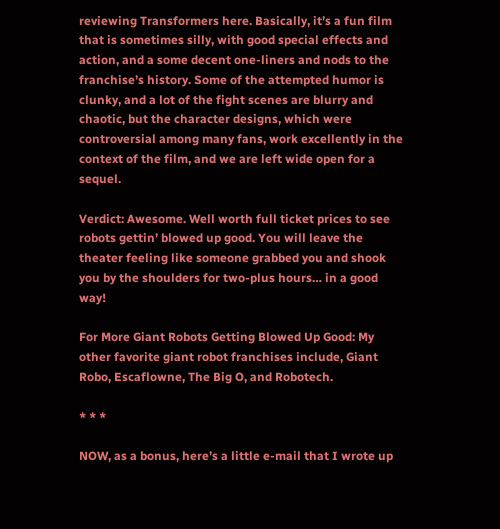reviewing Transformers here. Basically, it’s a fun film that is sometimes silly, with good special effects and action, and a some decent one-liners and nods to the franchise’s history. Some of the attempted humor is clunky, and a lot of the fight scenes are blurry and chaotic, but the character designs, which were controversial among many fans, work excellently in the context of the film, and we are left wide open for a sequel.

Verdict: Awesome. Well worth full ticket prices to see robots gettin’ blowed up good. You will leave the theater feeling like someone grabbed you and shook you by the shoulders for two-plus hours… in a good way!

For More Giant Robots Getting Blowed Up Good: My other favorite giant robot franchises include, Giant Robo, Escaflowne, The Big O, and Robotech.

* * *

NOW, as a bonus, here’s a little e-mail that I wrote up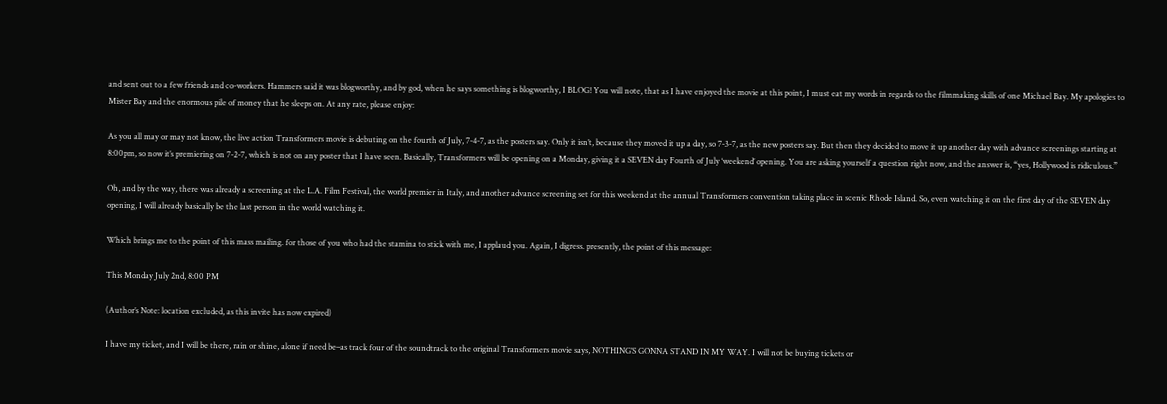and sent out to a few friends and co-workers. Hammers said it was blogworthy, and by god, when he says something is blogworthy, I BLOG! You will note, that as I have enjoyed the movie at this point, I must eat my words in regards to the filmmaking skills of one Michael Bay. My apologies to Mister Bay and the enormous pile of money that he sleeps on. At any rate, please enjoy:

As you all may or may not know, the live action Transformers movie is debuting on the fourth of July, 7-4-7, as the posters say. Only it isn’t, because they moved it up a day, so 7-3-7, as the new posters say. But then they decided to move it up another day with advance screenings starting at 8:00pm, so now it’s premiering on 7-2-7, which is not on any poster that I have seen. Basically, Transformers will be opening on a Monday, giving it a SEVEN day Fourth of July ‘weekend’ opening. You are asking yourself a question right now, and the answer is, “yes, Hollywood is ridiculous.”

Oh, and by the way, there was already a screening at the L.A. Film Festival, the world premier in Italy, and another advance screening set for this weekend at the annual Transformers convention taking place in scenic Rhode Island. So, even watching it on the first day of the SEVEN day opening, I will already basically be the last person in the world watching it.

Which brings me to the point of this mass mailing. for those of you who had the stamina to stick with me, I applaud you. Again, I digress. presently, the point of this message:

This Monday July 2nd, 8:00 PM

(Author’s Note: location excluded, as this invite has now expired)

I have my ticket, and I will be there, rain or shine, alone if need be–as track four of the soundtrack to the original Transformers movie says, NOTHING’S GONNA STAND IN MY WAY. I will not be buying tickets or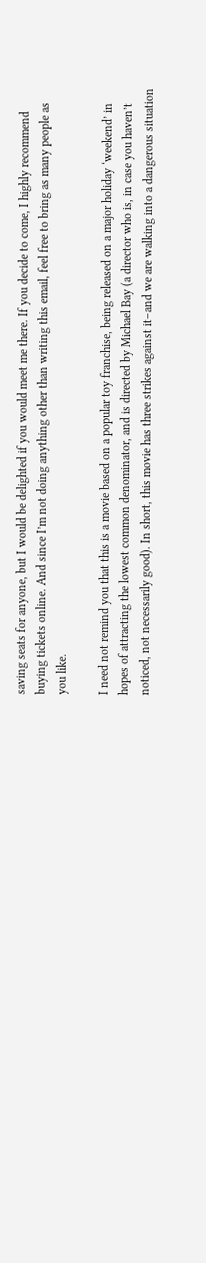saving seats for anyone, but I would be delighted if you would meet me there. If you decide to come, I highly recommend buying tickets online. And since I’m not doing anything other than writing this email, feel free to bring as many people as you like.

I need not remind you that this is a movie based on a popular toy franchise, being released on a major holiday ‘weekend’ in hopes of attracting the lowest common denominator, and is directed by Michael Bay (a director who is, in case you haven’t noticed, not necessarily good). In short, this movie has three strikes against it–and we are walking into a dangerous situation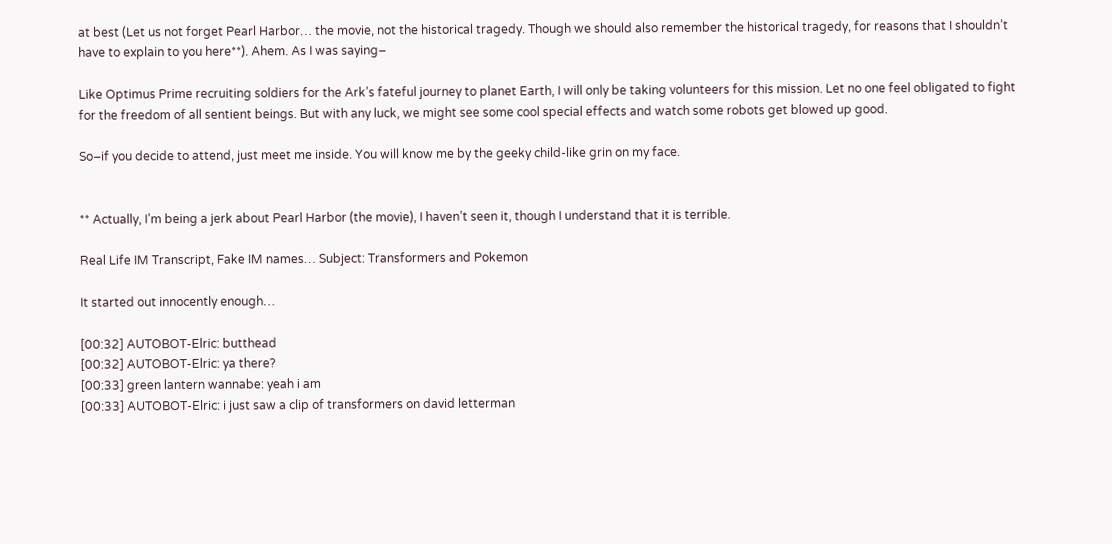at best (Let us not forget Pearl Harbor… the movie, not the historical tragedy. Though we should also remember the historical tragedy, for reasons that I shouldn’t have to explain to you here**). Ahem. As I was saying–

Like Optimus Prime recruiting soldiers for the Ark’s fateful journey to planet Earth, I will only be taking volunteers for this mission. Let no one feel obligated to fight for the freedom of all sentient beings. But with any luck, we might see some cool special effects and watch some robots get blowed up good.

So–if you decide to attend, just meet me inside. You will know me by the geeky child-like grin on my face.


** Actually, I’m being a jerk about Pearl Harbor (the movie), I haven’t seen it, though I understand that it is terrible.

Real Life IM Transcript, Fake IM names… Subject: Transformers and Pokemon

It started out innocently enough…

[00:32] AUTOBOT-Elric: butthead
[00:32] AUTOBOT-Elric: ya there?
[00:33] green lantern wannabe: yeah i am
[00:33] AUTOBOT-Elric: i just saw a clip of transformers on david letterman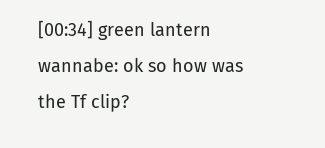[00:34] green lantern wannabe: ok so how was the Tf clip?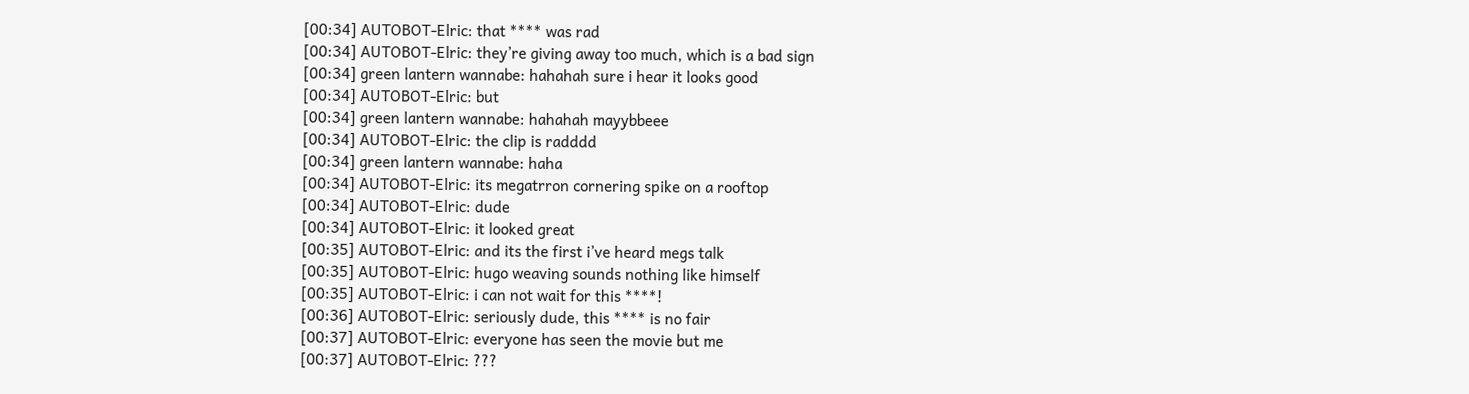[00:34] AUTOBOT-Elric: that **** was rad
[00:34] AUTOBOT-Elric: they’re giving away too much, which is a bad sign
[00:34] green lantern wannabe: hahahah sure i hear it looks good
[00:34] AUTOBOT-Elric: but
[00:34] green lantern wannabe: hahahah mayybbeee
[00:34] AUTOBOT-Elric: the clip is radddd
[00:34] green lantern wannabe: haha
[00:34] AUTOBOT-Elric: its megatrron cornering spike on a rooftop
[00:34] AUTOBOT-Elric: dude
[00:34] AUTOBOT-Elric: it looked great
[00:35] AUTOBOT-Elric: and its the first i’ve heard megs talk
[00:35] AUTOBOT-Elric: hugo weaving sounds nothing like himself
[00:35] AUTOBOT-Elric: i can not wait for this ****!
[00:36] AUTOBOT-Elric: seriously dude, this **** is no fair
[00:37] AUTOBOT-Elric: everyone has seen the movie but me
[00:37] AUTOBOT-Elric: ???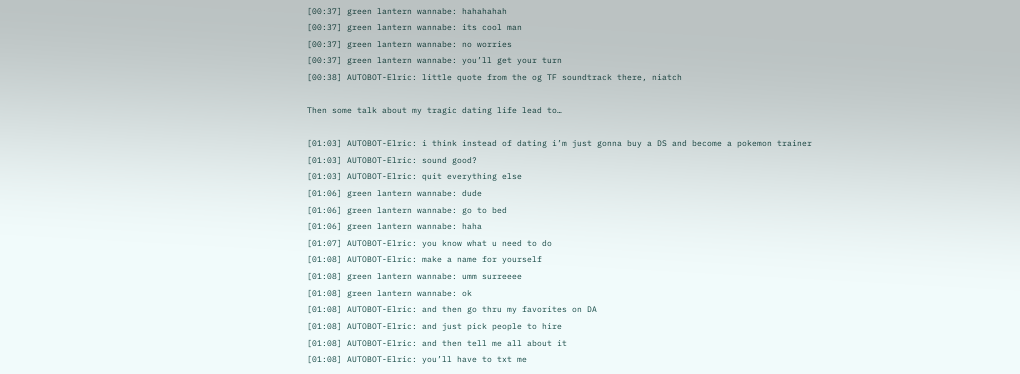[00:37] green lantern wannabe: hahahahah
[00:37] green lantern wannabe: its cool man
[00:37] green lantern wannabe: no worries
[00:37] green lantern wannabe: you’ll get your turn
[00:38] AUTOBOT-Elric: little quote from the og TF soundtrack there, niatch

Then some talk about my tragic dating life lead to…

[01:03] AUTOBOT-Elric: i think instead of dating i’m just gonna buy a DS and become a pokemon trainer
[01:03] AUTOBOT-Elric: sound good?
[01:03] AUTOBOT-Elric: quit everything else
[01:06] green lantern wannabe: dude
[01:06] green lantern wannabe: go to bed
[01:06] green lantern wannabe: haha
[01:07] AUTOBOT-Elric: you know what u need to do
[01:08] AUTOBOT-Elric: make a name for yourself
[01:08] green lantern wannabe: umm surreeee
[01:08] green lantern wannabe: ok
[01:08] AUTOBOT-Elric: and then go thru my favorites on DA
[01:08] AUTOBOT-Elric: and just pick people to hire
[01:08] AUTOBOT-Elric: and then tell me all about it
[01:08] AUTOBOT-Elric: you’ll have to txt me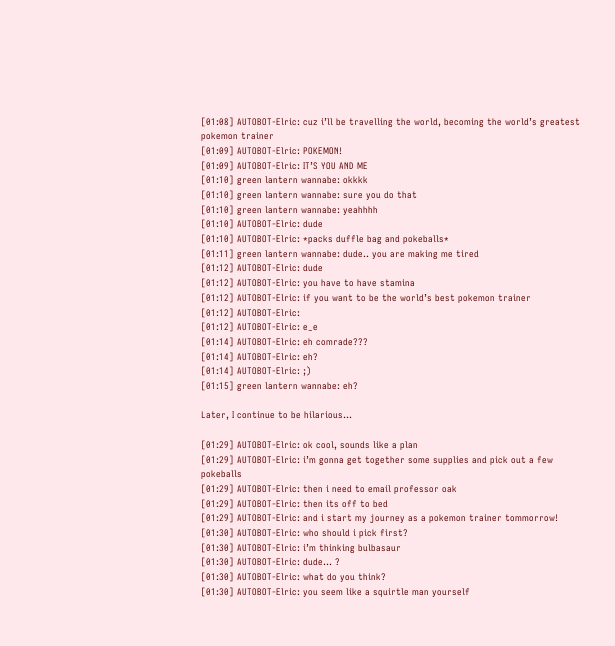[01:08] AUTOBOT-Elric: cuz i’ll be travelling the world, becoming the world’s greatest pokemon trainer
[01:09] AUTOBOT-Elric: POKEMON!
[01:09] AUTOBOT-Elric: IT’S YOU AND ME
[01:10] green lantern wannabe: okkkk
[01:10] green lantern wannabe: sure you do that
[01:10] green lantern wannabe: yeahhhh
[01:10] AUTOBOT-Elric: dude
[01:10] AUTOBOT-Elric: *packs duffle bag and pokeballs*
[01:11] green lantern wannabe: dude.. you are making me tired
[01:12] AUTOBOT-Elric: dude
[01:12] AUTOBOT-Elric: you have to have stamina
[01:12] AUTOBOT-Elric: if you want to be the world’s best pokemon trainer
[01:12] AUTOBOT-Elric:
[01:12] AUTOBOT-Elric: e_e
[01:14] AUTOBOT-Elric: eh comrade???
[01:14] AUTOBOT-Elric: eh?
[01:14] AUTOBOT-Elric: ;)
[01:15] green lantern wannabe: eh?

Later, I continue to be hilarious…

[01:29] AUTOBOT-Elric: ok cool, sounds like a plan
[01:29] AUTOBOT-Elric: i’m gonna get together some supplies and pick out a few pokeballs
[01:29] AUTOBOT-Elric: then i need to email professor oak
[01:29] AUTOBOT-Elric: then its off to bed
[01:29] AUTOBOT-Elric: and i start my journey as a pokemon trainer tommorrow!
[01:30] AUTOBOT-Elric: who should i pick first?
[01:30] AUTOBOT-Elric: i’m thinking bulbasaur
[01:30] AUTOBOT-Elric: dude… ?
[01:30] AUTOBOT-Elric: what do you think?
[01:30] AUTOBOT-Elric: you seem like a squirtle man yourself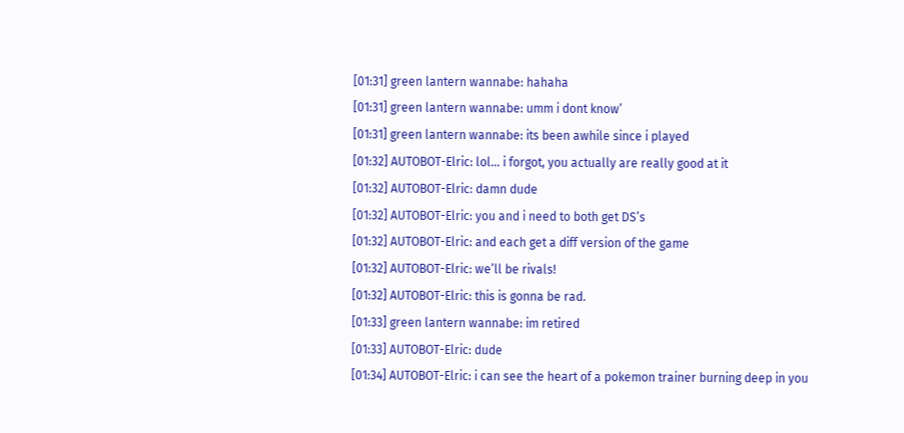[01:31] green lantern wannabe: hahaha
[01:31] green lantern wannabe: umm i dont know’
[01:31] green lantern wannabe: its been awhile since i played
[01:32] AUTOBOT-Elric: lol… i forgot, you actually are really good at it
[01:32] AUTOBOT-Elric: damn dude
[01:32] AUTOBOT-Elric: you and i need to both get DS’s
[01:32] AUTOBOT-Elric: and each get a diff version of the game
[01:32] AUTOBOT-Elric: we’ll be rivals!
[01:32] AUTOBOT-Elric: this is gonna be rad.
[01:33] green lantern wannabe: im retired
[01:33] AUTOBOT-Elric: dude
[01:34] AUTOBOT-Elric: i can see the heart of a pokemon trainer burning deep in you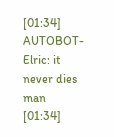[01:34] AUTOBOT-Elric: it never dies man
[01:34]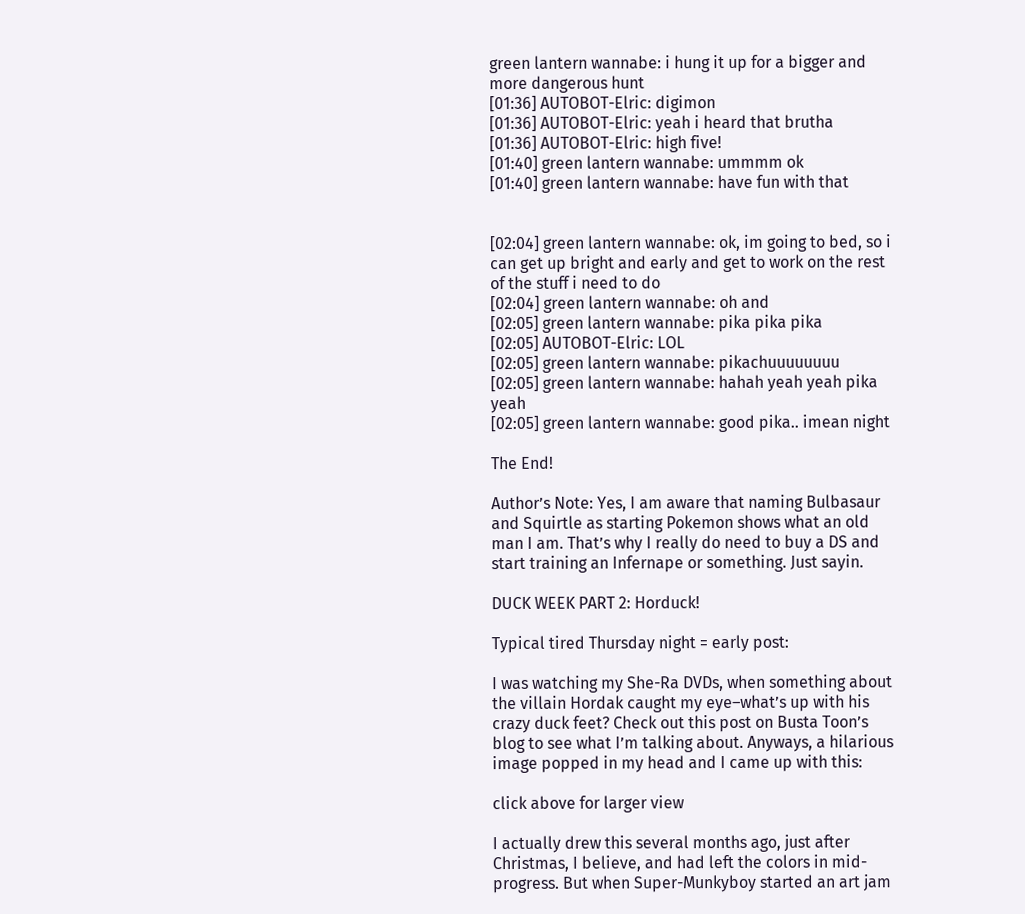green lantern wannabe: i hung it up for a bigger and more dangerous hunt
[01:36] AUTOBOT-Elric: digimon
[01:36] AUTOBOT-Elric: yeah i heard that brutha
[01:36] AUTOBOT-Elric: high five!
[01:40] green lantern wannabe: ummmm ok
[01:40] green lantern wannabe: have fun with that


[02:04] green lantern wannabe: ok, im going to bed, so i can get up bright and early and get to work on the rest of the stuff i need to do
[02:04] green lantern wannabe: oh and
[02:05] green lantern wannabe: pika pika pika
[02:05] AUTOBOT-Elric: LOL
[02:05] green lantern wannabe: pikachuuuuuuuu
[02:05] green lantern wannabe: hahah yeah yeah pika yeah
[02:05] green lantern wannabe: good pika.. imean night

The End!

Author’s Note: Yes, I am aware that naming Bulbasaur and Squirtle as starting Pokemon shows what an old man I am. That’s why I really do need to buy a DS and start training an Infernape or something. Just sayin.

DUCK WEEK PART 2: Horduck!

Typical tired Thursday night = early post:

I was watching my She-Ra DVDs, when something about the villain Hordak caught my eye–what’s up with his crazy duck feet? Check out this post on Busta Toon’s blog to see what I’m talking about. Anyways, a hilarious image popped in my head and I came up with this:

click above for larger view

I actually drew this several months ago, just after Christmas, I believe, and had left the colors in mid-progress. But when Super-Munkyboy started an art jam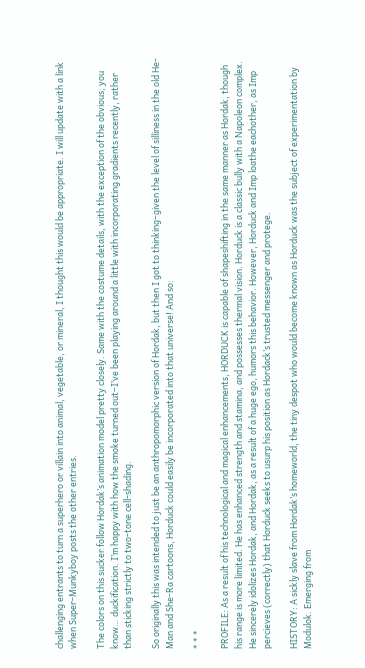challenging entrants to turn a superhero or villain into animal, vegetable, or mineral, I thought this would be appropriate. I will update with a link when Super-Munkyboy posts the other entries.

The colors on this sucker follow Hordak’s animation model pretty closely. Same with the costume details, with the exception of the obvious, you know… duckification. I’m happy with how the smoke turned out–I’ve been playing around a little with incorporating gradients recently, rather than sticking strictly to two-tone cell-shading.

So originally this was intended to just be an anthropomorphic version of Hordak, but then I got to thinking–given the level of silliness in the old He-Man and She-Ra cartoons, Horduck could easily be incorporated into that universe! And so:

* * *

PROFILE: As a result of his technological and magical enhancements, HORDUCK is capable of shapeshifting in the same manner as Hordak, though his range is more limited. He has enhanced strength and stamina, and possesses thermal vision. Horduck is a classic bully with a Napoleon complex. He sincerely idolizes Hordak, and Hordak, as a result of a huge ego, humors this behavior. However, Horduck and Imp loathe eachother, as Imp percieves (correctly) that Horduck seeks to usurp his position as Hordack’s trusted messenger and protege.

HISTORY: A sickly slave from Hordak’s homeworld, the tiny despot who would become known as Horduck was the subject of experimentation by Modulok. Emerging from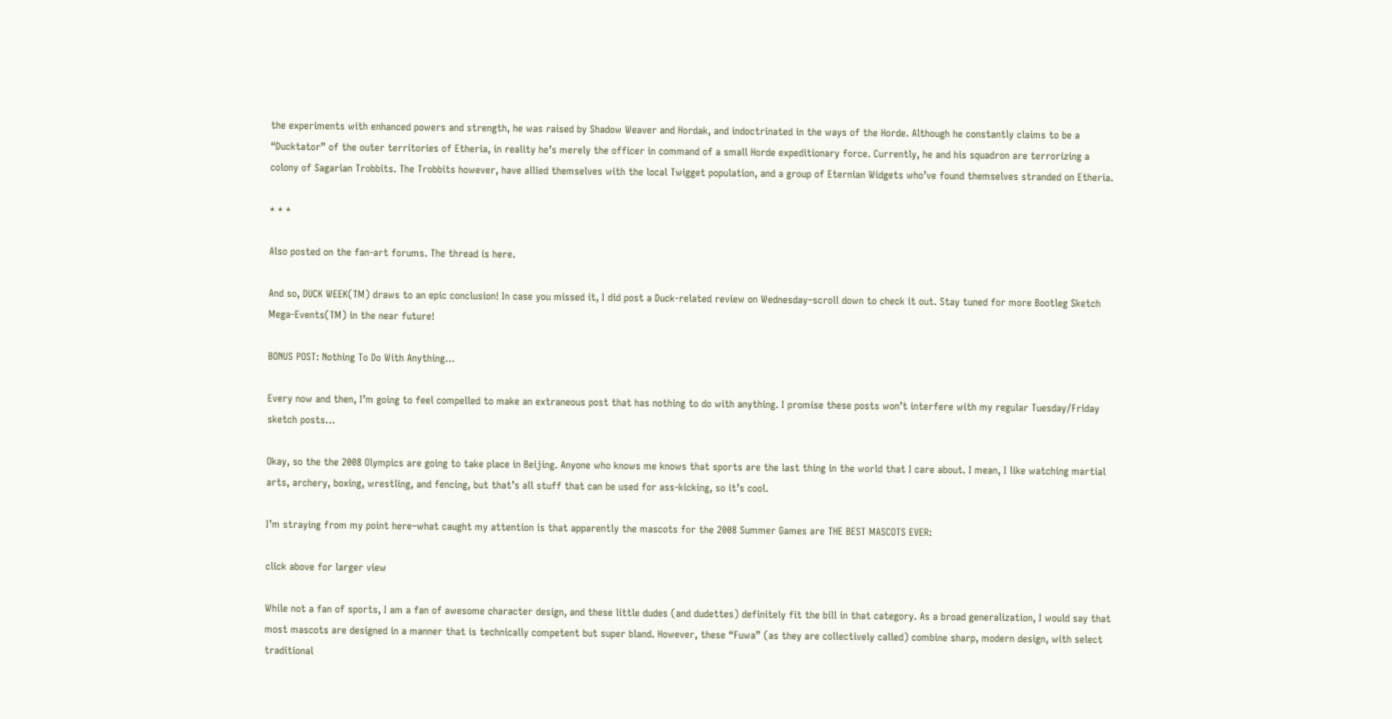the experiments with enhanced powers and strength, he was raised by Shadow Weaver and Hordak, and indoctrinated in the ways of the Horde. Although he constantly claims to be a “Ducktator” of the outer territories of Etheria, in reality he’s merely the officer in command of a small Horde expeditionary force. Currently, he and his squadron are terrorizing a colony of Sagarian Trobbits. The Trobbits however, have allied themselves with the local Twigget population, and a group of Eternian Widgets who’ve found themselves stranded on Etheria.

* * *

Also posted on the fan-art forums. The thread is here.

And so, DUCK WEEK(TM) draws to an epic conclusion! In case you missed it, I did post a Duck-related review on Wednesday–scroll down to check it out. Stay tuned for more Bootleg Sketch Mega-Events(TM) in the near future!

BONUS POST: Nothing To Do With Anything…

Every now and then, I’m going to feel compelled to make an extraneous post that has nothing to do with anything. I promise these posts won’t interfere with my regular Tuesday/Friday sketch posts…

Okay, so the the 2008 Olympics are going to take place in Beijing. Anyone who knows me knows that sports are the last thing in the world that I care about. I mean, I like watching martial arts, archery, boxing, wrestling, and fencing, but that’s all stuff that can be used for ass-kicking, so it’s cool.

I’m straying from my point here–what caught my attention is that apparently the mascots for the 2008 Summer Games are THE BEST MASCOTS EVER:

click above for larger view

While not a fan of sports, I am a fan of awesome character design, and these little dudes (and dudettes) definitely fit the bill in that category. As a broad generalization, I would say that most mascots are designed in a manner that is technically competent but super bland. However, these “Fuwa” (as they are collectively called) combine sharp, modern design, with select traditional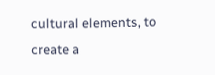cultural elements, to create a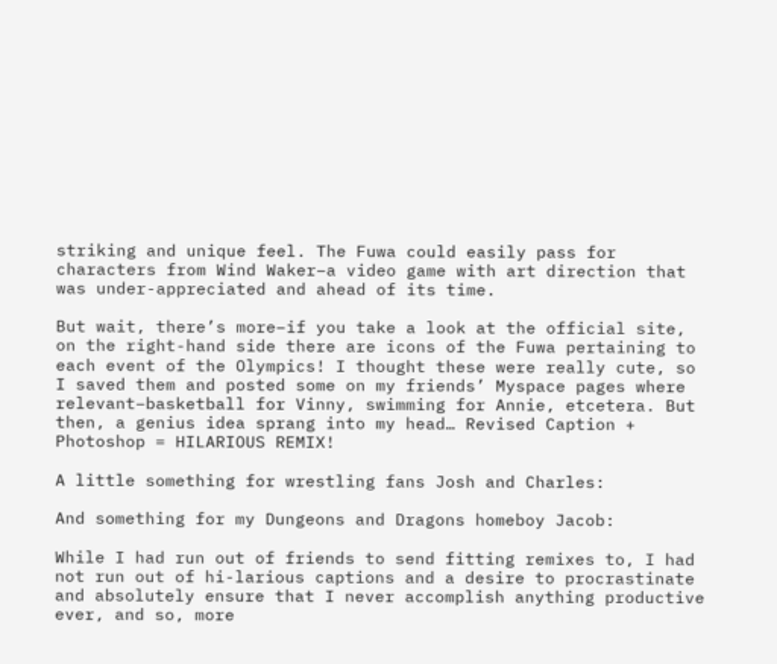striking and unique feel. The Fuwa could easily pass for characters from Wind Waker–a video game with art direction that was under-appreciated and ahead of its time.

But wait, there’s more–if you take a look at the official site, on the right-hand side there are icons of the Fuwa pertaining to each event of the Olympics! I thought these were really cute, so I saved them and posted some on my friends’ Myspace pages where relevant–basketball for Vinny, swimming for Annie, etcetera. But then, a genius idea sprang into my head… Revised Caption + Photoshop = HILARIOUS REMIX!

A little something for wrestling fans Josh and Charles:

And something for my Dungeons and Dragons homeboy Jacob:

While I had run out of friends to send fitting remixes to, I had not run out of hi-larious captions and a desire to procrastinate and absolutely ensure that I never accomplish anything productive ever, and so, more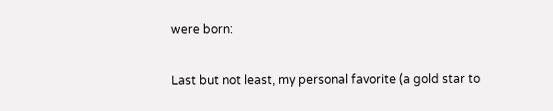were born:

Last but not least, my personal favorite (a gold star to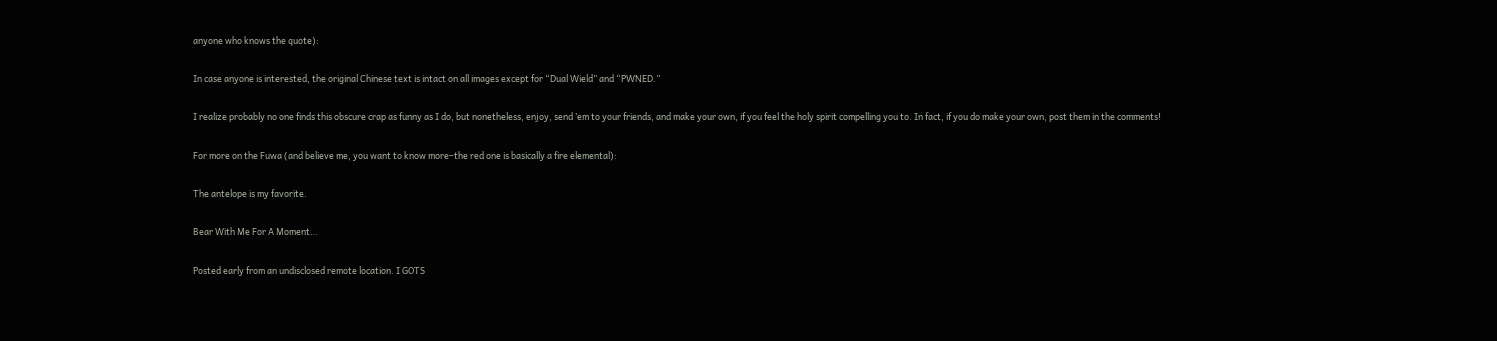anyone who knows the quote):

In case anyone is interested, the original Chinese text is intact on all images except for “Dual Wield” and “PWNED.”

I realize probably no one finds this obscure crap as funny as I do, but nonetheless, enjoy, send ’em to your friends, and make your own, if you feel the holy spirit compelling you to. In fact, if you do make your own, post them in the comments!

For more on the Fuwa (and believe me, you want to know more–the red one is basically a fire elemental):

The antelope is my favorite.

Bear With Me For A Moment…

Posted early from an undisclosed remote location. I GOTS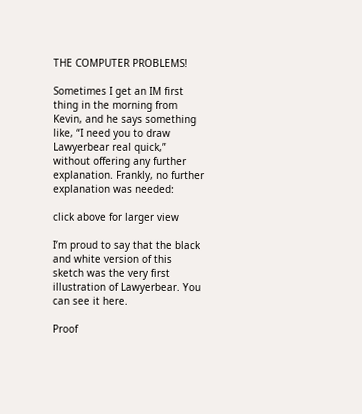THE COMPUTER PROBLEMS!

Sometimes I get an IM first thing in the morning from Kevin, and he says something like, “I need you to draw Lawyerbear real quick,” without offering any further explanation. Frankly, no further explanation was needed:

click above for larger view

I’m proud to say that the black and white version of this sketch was the very first illustration of Lawyerbear. You can see it here.

Proof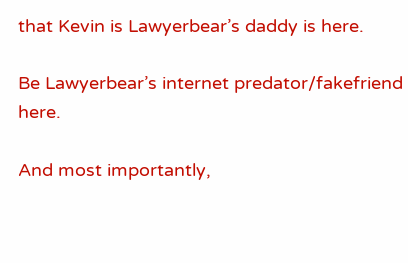that Kevin is Lawyerbear’s daddy is here.

Be Lawyerbear’s internet predator/fakefriend here.

And most importantly,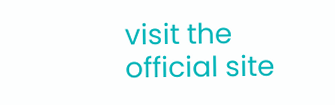visit the official site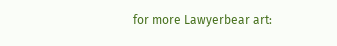for more Lawyerbear art: